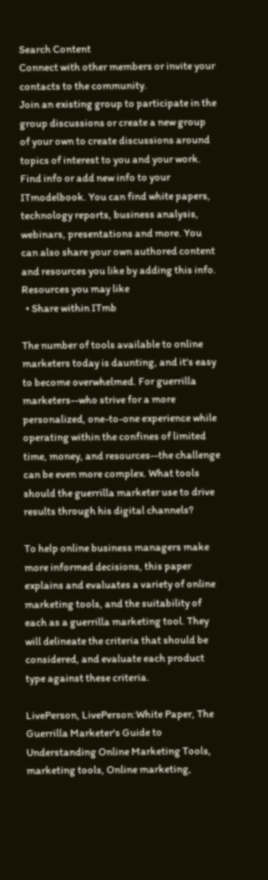Search Content
Connect with other members or invite your contacts to the community.
Join an existing group to participate in the group discussions or create a new group of your own to create discussions around topics of interest to you and your work.
Find info or add new info to your ITmodelbook. You can find white papers, technology reports, business analysis, webinars, presentations and more. You can also share your own authored content and resources you like by adding this info.
Resources you may like
  • Share within ITmb

The number of tools available to online marketers today is daunting, and it's easy to become overwhelmed. For guerrilla marketers--who strive for a more personalized, one-to-one experience while operating within the confines of limited time, money, and resources--the challenge can be even more complex. What tools should the guerrilla marketer use to drive results through his digital channels?

To help online business managers make more informed decisions, this paper explains and evaluates a variety of online marketing tools, and the suitability of each as a guerrilla marketing tool. They will delineate the criteria that should be considered, and evaluate each product type against these criteria.

LivePerson, LivePerson:White Paper, The Guerrilla Marketer's Guide to Understanding Online Marketing Tools, marketing tools, Online marketing,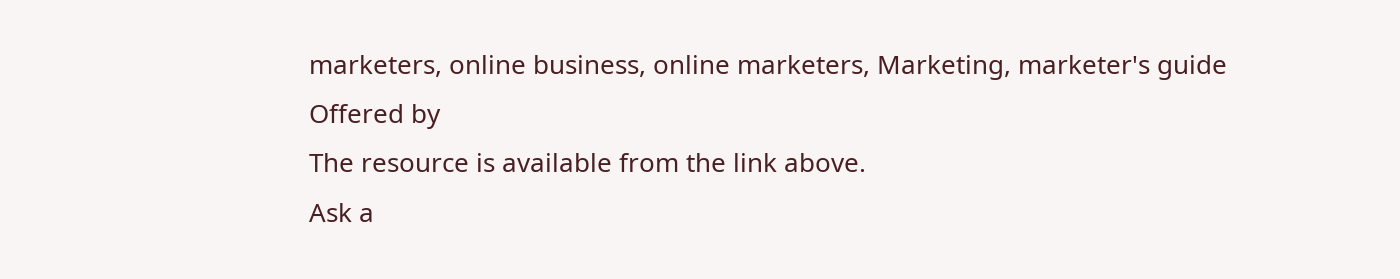marketers, online business, online marketers, Marketing, marketer's guide
Offered by
The resource is available from the link above.
Ask a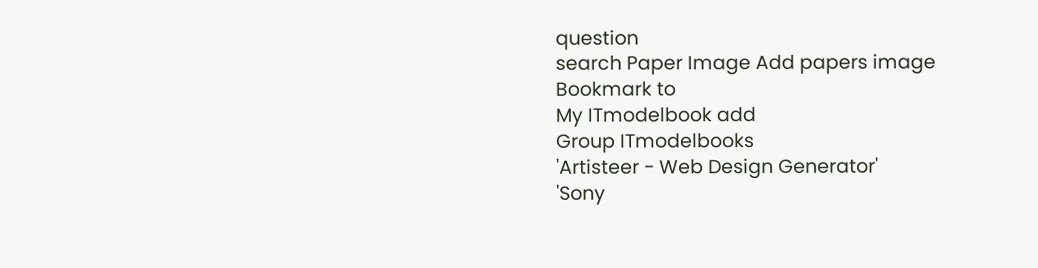question
search Paper Image Add papers image
Bookmark to
My ITmodelbook add
Group ITmodelbooks
'Artisteer - Web Design Generator'
'Sony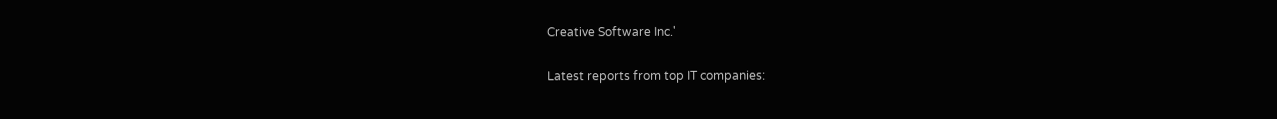Creative Software Inc.'

Latest reports from top IT companies: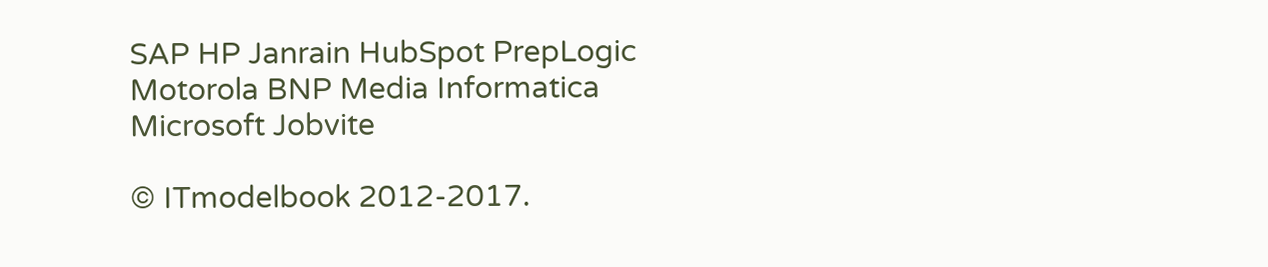SAP HP Janrain HubSpot PrepLogic Motorola BNP Media Informatica Microsoft Jobvite

© ITmodelbook 2012-2017.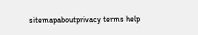sitemapaboutprivacy terms help